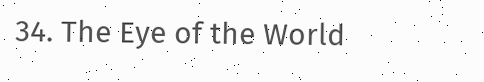34. The Eye of the World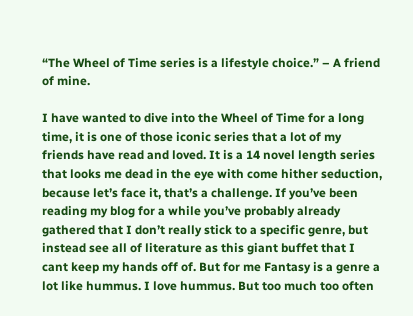“The Wheel of Time series is a lifestyle choice.” – A friend of mine.

I have wanted to dive into the Wheel of Time for a long time, it is one of those iconic series that a lot of my friends have read and loved. It is a 14 novel length series that looks me dead in the eye with come hither seduction, because let’s face it, that’s a challenge. If you’ve been reading my blog for a while you’ve probably already gathered that I don’t really stick to a specific genre, but instead see all of literature as this giant buffet that I cant keep my hands off of. But for me Fantasy is a genre a lot like hummus. I love hummus. But too much too often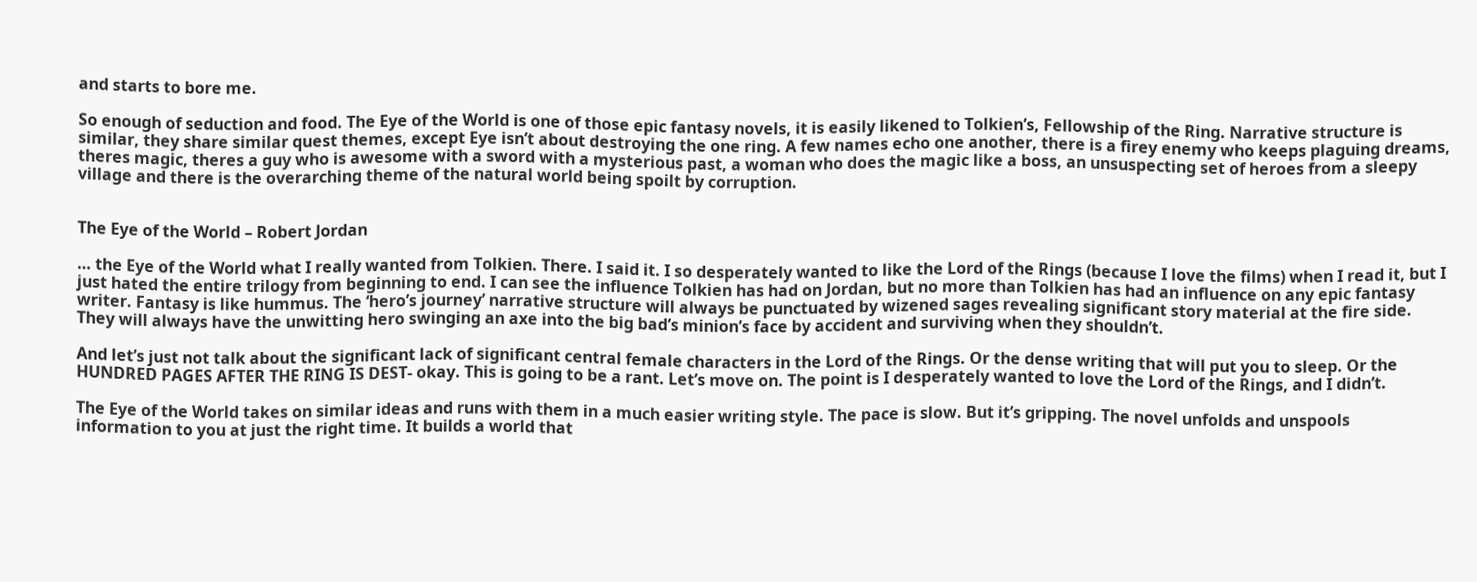and starts to bore me.

So enough of seduction and food. The Eye of the World is one of those epic fantasy novels, it is easily likened to Tolkien’s, Fellowship of the Ring. Narrative structure is similar, they share similar quest themes, except Eye isn’t about destroying the one ring. A few names echo one another, there is a firey enemy who keeps plaguing dreams, theres magic, theres a guy who is awesome with a sword with a mysterious past, a woman who does the magic like a boss, an unsuspecting set of heroes from a sleepy village and there is the overarching theme of the natural world being spoilt by corruption.


The Eye of the World – Robert Jordan

… the Eye of the World what I really wanted from Tolkien. There. I said it. I so desperately wanted to like the Lord of the Rings (because I love the films) when I read it, but I just hated the entire trilogy from beginning to end. I can see the influence Tolkien has had on Jordan, but no more than Tolkien has had an influence on any epic fantasy writer. Fantasy is like hummus. The ‘hero’s journey’ narrative structure will always be punctuated by wizened sages revealing significant story material at the fire side. They will always have the unwitting hero swinging an axe into the big bad’s minion’s face by accident and surviving when they shouldn’t.

And let’s just not talk about the significant lack of significant central female characters in the Lord of the Rings. Or the dense writing that will put you to sleep. Or the HUNDRED PAGES AFTER THE RING IS DEST- okay. This is going to be a rant. Let’s move on. The point is I desperately wanted to love the Lord of the Rings, and I didn’t.

The Eye of the World takes on similar ideas and runs with them in a much easier writing style. The pace is slow. But it’s gripping. The novel unfolds and unspools information to you at just the right time. It builds a world that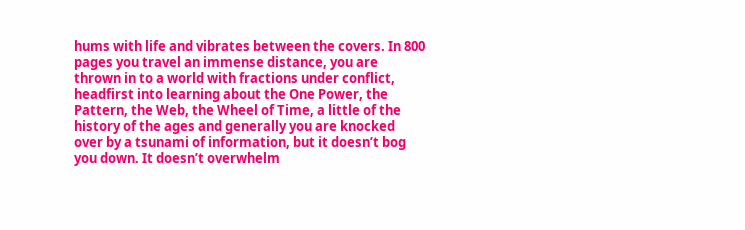hums with life and vibrates between the covers. In 800 pages you travel an immense distance, you are thrown in to a world with fractions under conflict, headfirst into learning about the One Power, the Pattern, the Web, the Wheel of Time, a little of the history of the ages and generally you are knocked over by a tsunami of information, but it doesn’t bog you down. It doesn’t overwhelm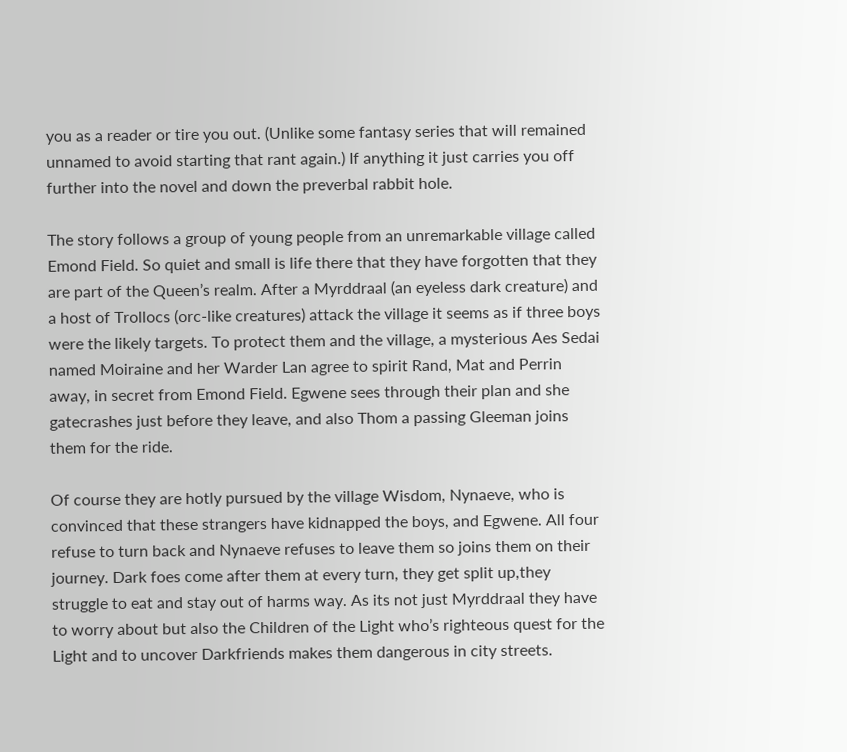you as a reader or tire you out. (Unlike some fantasy series that will remained unnamed to avoid starting that rant again.) If anything it just carries you off further into the novel and down the preverbal rabbit hole.

The story follows a group of young people from an unremarkable village called Emond Field. So quiet and small is life there that they have forgotten that they are part of the Queen’s realm. After a Myrddraal (an eyeless dark creature) and a host of Trollocs (orc-like creatures) attack the village it seems as if three boys were the likely targets. To protect them and the village, a mysterious Aes Sedai named Moiraine and her Warder Lan agree to spirit Rand, Mat and Perrin away, in secret from Emond Field. Egwene sees through their plan and she gatecrashes just before they leave, and also Thom a passing Gleeman joins them for the ride.

Of course they are hotly pursued by the village Wisdom, Nynaeve, who is convinced that these strangers have kidnapped the boys, and Egwene. All four refuse to turn back and Nynaeve refuses to leave them so joins them on their journey. Dark foes come after them at every turn, they get split up,they struggle to eat and stay out of harms way. As its not just Myrddraal they have to worry about but also the Children of the Light who’s righteous quest for the Light and to uncover Darkfriends makes them dangerous in city streets.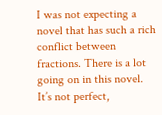I was not expecting a novel that has such a rich conflict between fractions. There is a lot going on in this novel. It’s not perfect,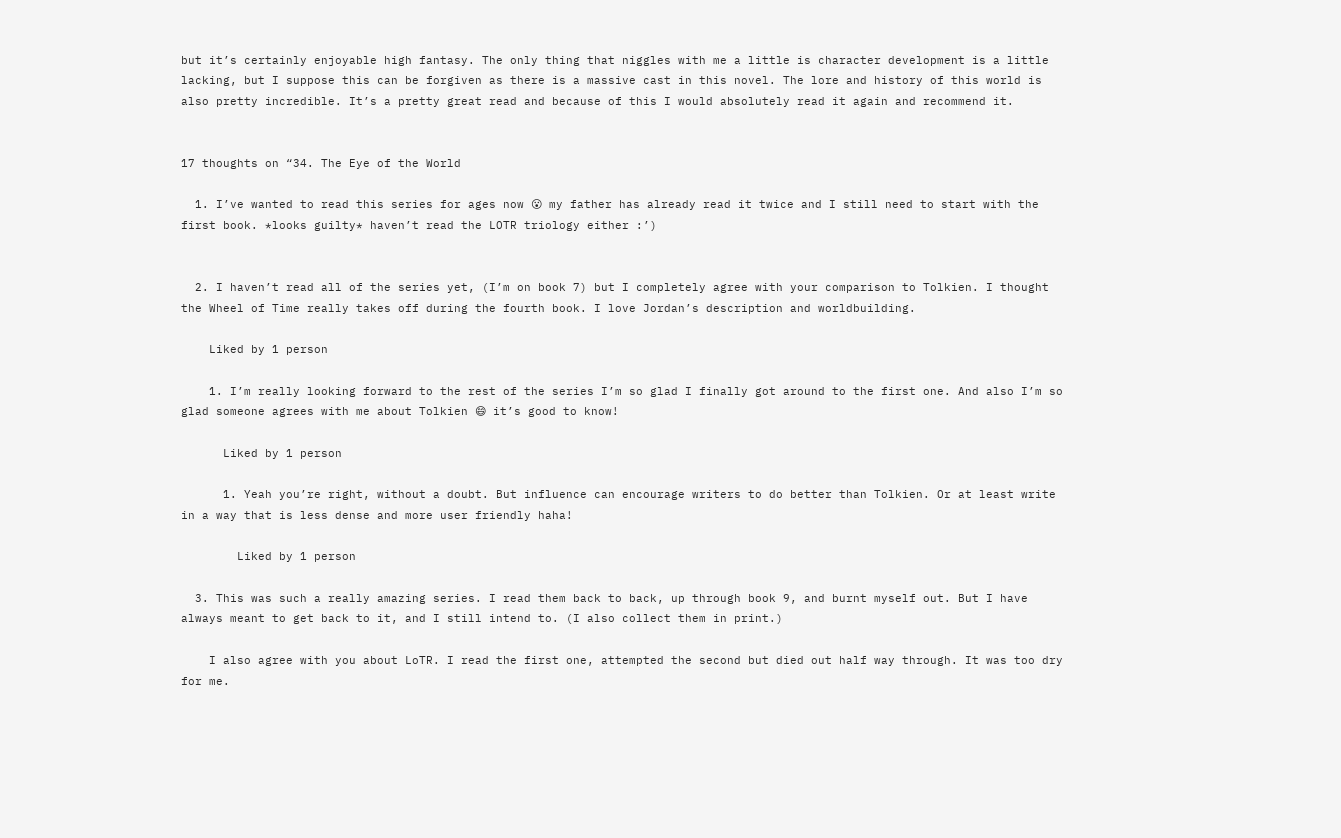but it’s certainly enjoyable high fantasy. The only thing that niggles with me a little is character development is a little lacking, but I suppose this can be forgiven as there is a massive cast in this novel. The lore and history of this world is also pretty incredible. It’s a pretty great read and because of this I would absolutely read it again and recommend it.


17 thoughts on “34. The Eye of the World

  1. I’ve wanted to read this series for ages now 😮 my father has already read it twice and I still need to start with the first book. *looks guilty* haven’t read the LOTR triology either :’)


  2. I haven’t read all of the series yet, (I’m on book 7) but I completely agree with your comparison to Tolkien. I thought the Wheel of Time really takes off during the fourth book. I love Jordan’s description and worldbuilding.

    Liked by 1 person

    1. I’m really looking forward to the rest of the series I’m so glad I finally got around to the first one. And also I’m so glad someone agrees with me about Tolkien 😄 it’s good to know!

      Liked by 1 person

      1. Yeah you’re right, without a doubt. But influence can encourage writers to do better than Tolkien. Or at least write in a way that is less dense and more user friendly haha!

        Liked by 1 person

  3. This was such a really amazing series. I read them back to back, up through book 9, and burnt myself out. But I have always meant to get back to it, and I still intend to. (I also collect them in print.)

    I also agree with you about LoTR. I read the first one, attempted the second but died out half way through. It was too dry for me.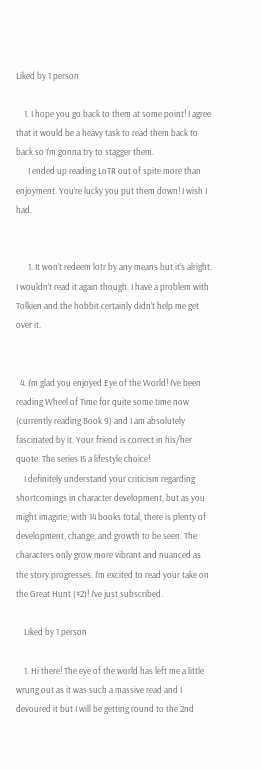Liked by 1 person

    1. I hope you go back to them at some point! I agree that it would be a heavy task to read them back to back so I’m gonna try to stagger them.
      I ended up reading LoTR out of spite more than enjoyment. You’re lucky you put them down! I wish I had.


      1. It won’t redeem lotr by any means but it’s alright. I wouldn’t read it again though. I have a problem with Tolkien and the hobbit certainly didn’t help me get over it.


  4. I’m glad you enjoyed Eye of the World! I’ve been reading Wheel of Time for quite some time now (currently reading Book 9) and I am absolutely fascinated by it. Your friend is correct in his/her quote. The series IS a lifestyle choice!
    I definitely understand your criticism regarding shortcomings in character development, but as you might imagine, with 14 books total, there is plenty of development, change, and growth to be seen. The characters only grow more vibrant and nuanced as the story progresses. I’m excited to read your take on the Great Hunt (#2)! I’ve just subscribed.

    Liked by 1 person

    1. Hi there! The eye of the world has left me a little wrung out as it was such a massive read and I devoured it but I will be getting round to the 2nd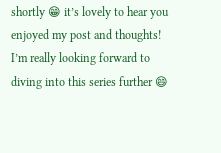shortly 😁 it’s lovely to hear you enjoyed my post and thoughts! I’m really looking forward to diving into this series further 😄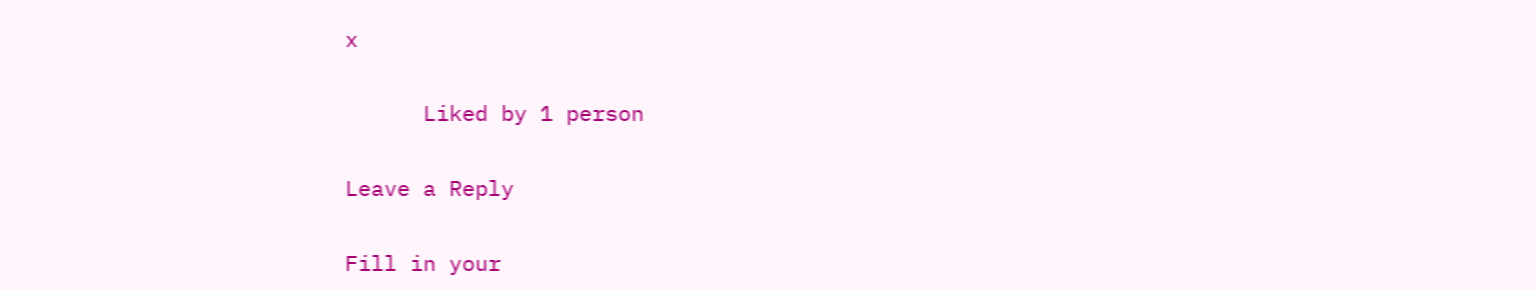x

      Liked by 1 person

Leave a Reply

Fill in your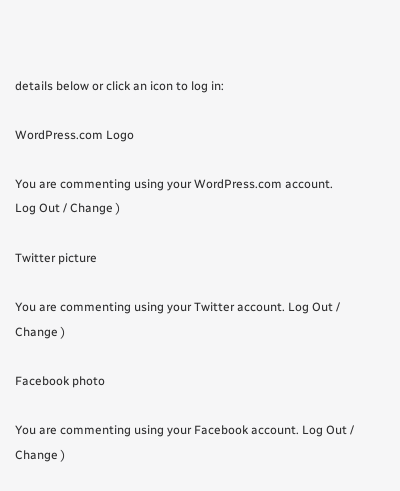details below or click an icon to log in:

WordPress.com Logo

You are commenting using your WordPress.com account. Log Out / Change )

Twitter picture

You are commenting using your Twitter account. Log Out / Change )

Facebook photo

You are commenting using your Facebook account. Log Out / Change )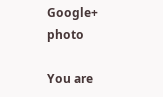Google+ photo

You are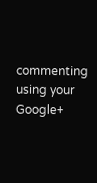commenting using your Google+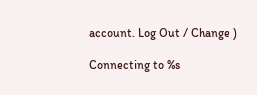account. Log Out / Change )

Connecting to %s